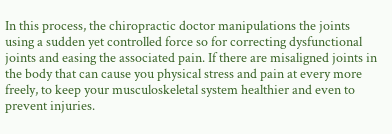In this process, the chiropractic doctor manipulations the joints using a sudden yet controlled force so for correcting dysfunctional joints and easing the associated pain. If there are misaligned joints in the body that can cause you physical stress and pain at every more freely, to keep your musculoskeletal system healthier and even to prevent injuries.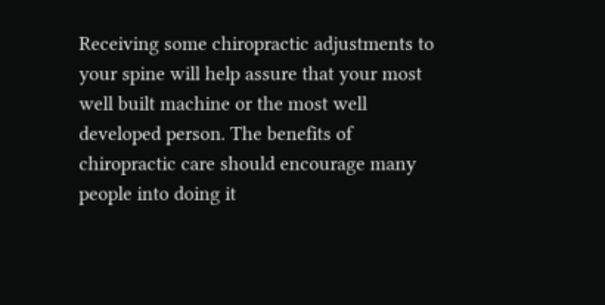Receiving some chiropractic adjustments to your spine will help assure that your most well built machine or the most well developed person. The benefits of chiropractic care should encourage many people into doing it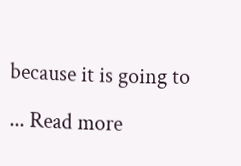because it is going to

... Read more